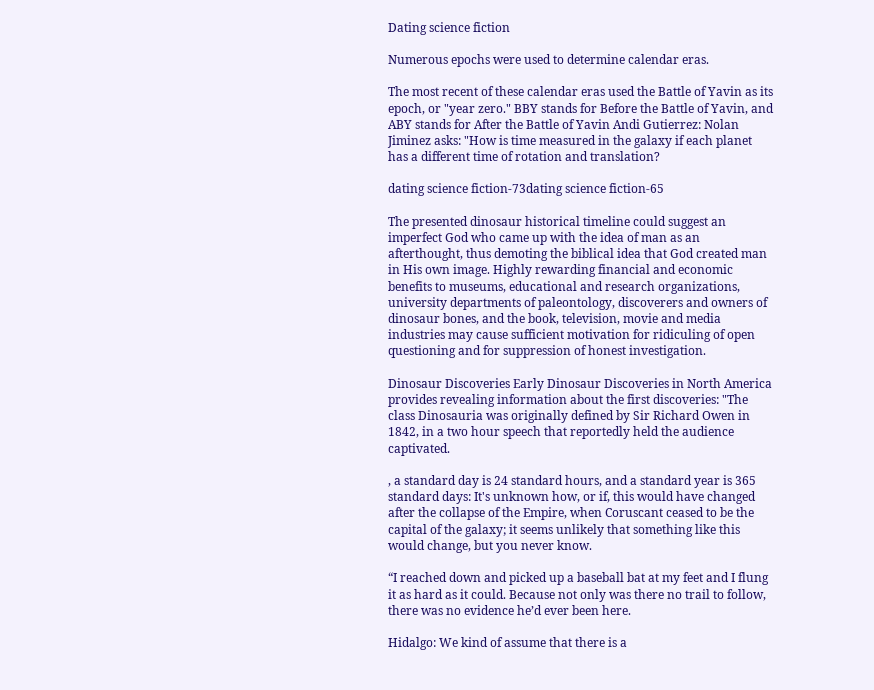Dating science fiction

Numerous epochs were used to determine calendar eras.

The most recent of these calendar eras used the Battle of Yavin as its epoch, or "year zero." BBY stands for Before the Battle of Yavin, and ABY stands for After the Battle of Yavin Andi Gutierrez: Nolan Jiminez asks: "How is time measured in the galaxy if each planet has a different time of rotation and translation?

dating science fiction-73dating science fiction-65

The presented dinosaur historical timeline could suggest an imperfect God who came up with the idea of man as an afterthought, thus demoting the biblical idea that God created man in His own image. Highly rewarding financial and economic benefits to museums, educational and research organizations, university departments of paleontology, discoverers and owners of dinosaur bones, and the book, television, movie and media industries may cause sufficient motivation for ridiculing of open questioning and for suppression of honest investigation.

Dinosaur Discoveries Early Dinosaur Discoveries in North America provides revealing information about the first discoveries: "The class Dinosauria was originally defined by Sir Richard Owen in 1842, in a two hour speech that reportedly held the audience captivated.

, a standard day is 24 standard hours, and a standard year is 365 standard days: It's unknown how, or if, this would have changed after the collapse of the Empire, when Coruscant ceased to be the capital of the galaxy; it seems unlikely that something like this would change, but you never know.

“I reached down and picked up a baseball bat at my feet and I flung it as hard as it could. Because not only was there no trail to follow, there was no evidence he’d ever been here.

Hidalgo: We kind of assume that there is a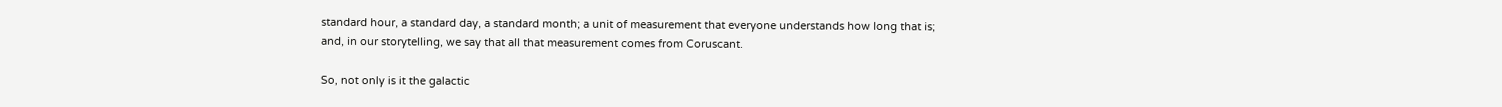standard hour, a standard day, a standard month; a unit of measurement that everyone understands how long that is; and, in our storytelling, we say that all that measurement comes from Coruscant.

So, not only is it the galactic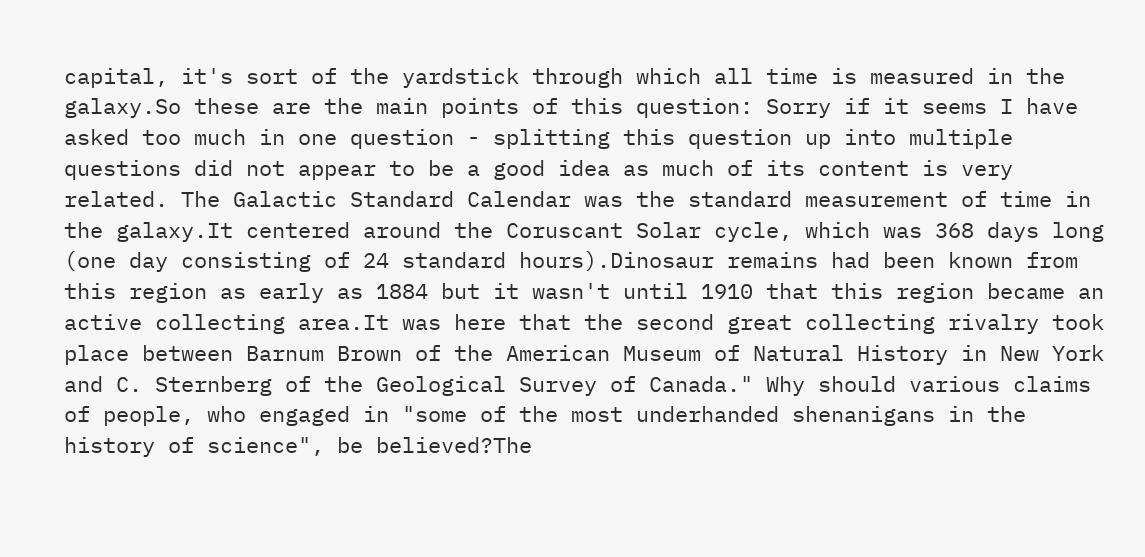capital, it's sort of the yardstick through which all time is measured in the galaxy.So these are the main points of this question: Sorry if it seems I have asked too much in one question - splitting this question up into multiple questions did not appear to be a good idea as much of its content is very related. The Galactic Standard Calendar was the standard measurement of time in the galaxy.It centered around the Coruscant Solar cycle, which was 368 days long (one day consisting of 24 standard hours).Dinosaur remains had been known from this region as early as 1884 but it wasn't until 1910 that this region became an active collecting area.It was here that the second great collecting rivalry took place between Barnum Brown of the American Museum of Natural History in New York and C. Sternberg of the Geological Survey of Canada." Why should various claims of people, who engaged in "some of the most underhanded shenanigans in the history of science", be believed?The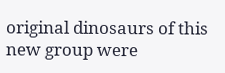original dinosaurs of this new group were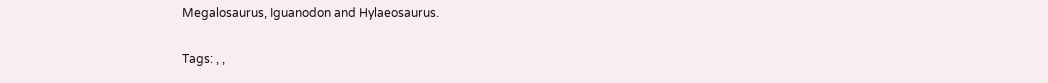Megalosaurus, Iguanodon and Hylaeosaurus.

Tags: , ,